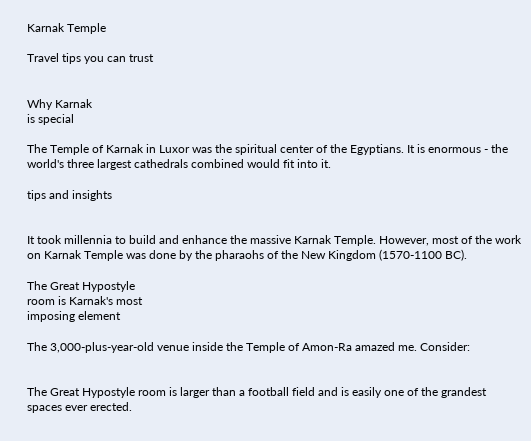Karnak Temple

Travel tips you can trust


Why Karnak
is special

The Temple of Karnak in Luxor was the spiritual center of the Egyptians. It is enormous - the world's three largest cathedrals combined would fit into it.

tips and insights


It took millennia to build and enhance the massive Karnak Temple. However, most of the work on Karnak Temple was done by the pharaohs of the New Kingdom (1570-1100 BC).

The Great Hypostyle
room is Karnak's most
imposing element

The 3,000-plus-year-old venue inside the Temple of Amon-Ra amazed me. Consider:


The Great Hypostyle room is larger than a football field and is easily one of the grandest spaces ever erected.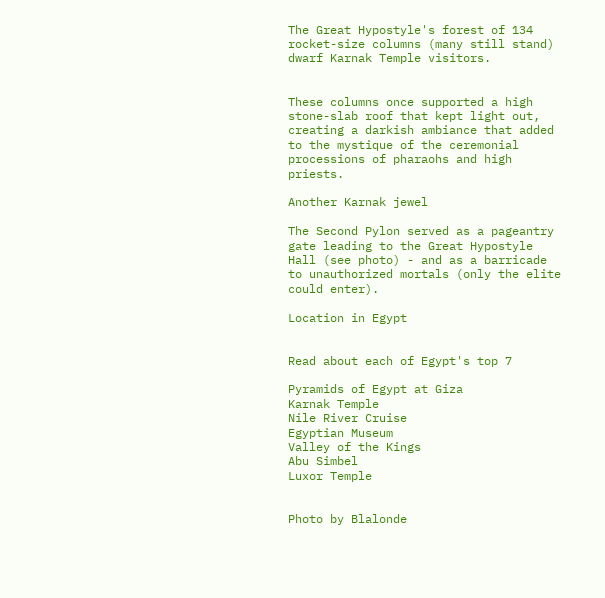The Great Hypostyle's forest of 134 rocket-size columns (many still stand) dwarf Karnak Temple visitors.


These columns once supported a high stone-slab roof that kept light out, creating a darkish ambiance that added to the mystique of the ceremonial processions of pharaohs and high priests.

Another Karnak jewel

The Second Pylon served as a pageantry gate leading to the Great Hypostyle Hall (see photo) - and as a barricade to unauthorized mortals (only the elite could enter).

Location in Egypt


Read about each of Egypt's top 7

Pyramids of Egypt at Giza
Karnak Temple
Nile River Cruise
Egyptian Museum
Valley of the Kings
Abu Simbel
Luxor Temple


Photo by Blalonde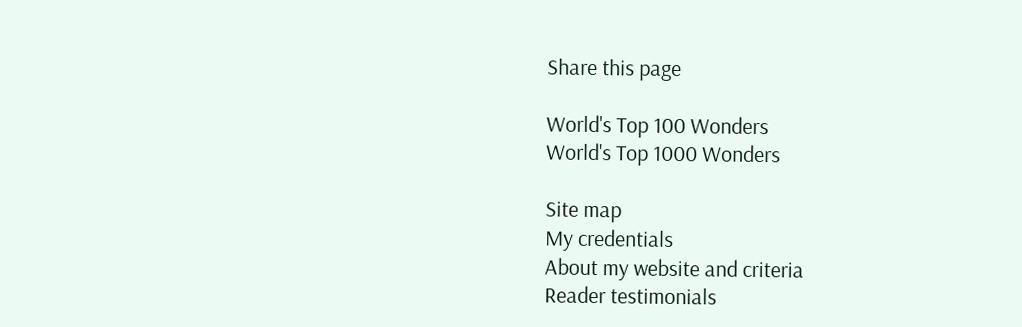Share this page

World's Top 100 Wonders
World's Top 1000 Wonders

Site map
My credentials
About my website and criteria
Reader testimonials